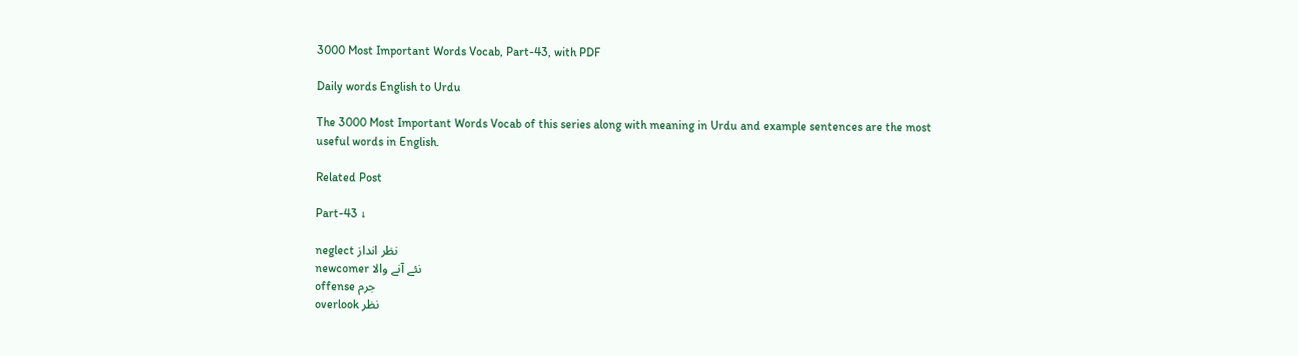3000 Most Important Words Vocab, Part-43, with PDF

Daily words English to Urdu

The 3000 Most Important Words Vocab of this series along with meaning in Urdu and example sentences are the most useful words in English.

Related Post

Part-43 ↓

neglect نظر انداز
newcomer نئے آنے والا
offense جرم
overlook نظر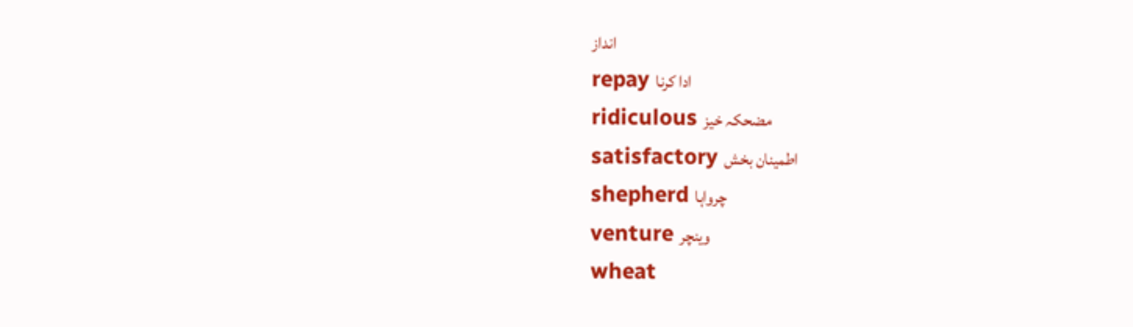انداز
repay ادا کرنا
ridiculous مضحکہ خیز
satisfactory اطمینان بخش
shepherd چرواہا
venture وینچر
wheat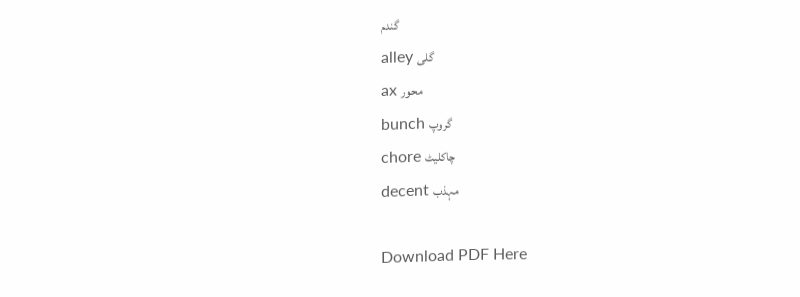گندم
alley گلی
ax محور
bunch گروپ
chore چاکلیٹ
decent مہذب

Download PDF Here